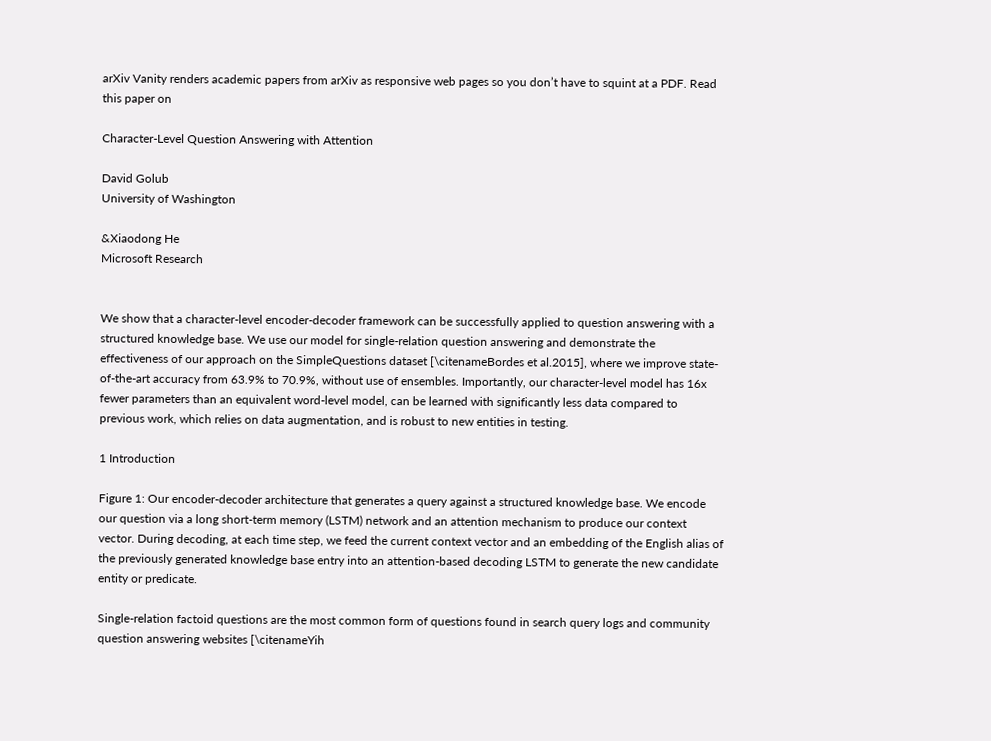arXiv Vanity renders academic papers from arXiv as responsive web pages so you don’t have to squint at a PDF. Read this paper on

Character-Level Question Answering with Attention

David Golub
University of Washington

&Xiaodong He
Microsoft Research


We show that a character-level encoder-decoder framework can be successfully applied to question answering with a structured knowledge base. We use our model for single-relation question answering and demonstrate the effectiveness of our approach on the SimpleQuestions dataset [\citenameBordes et al.2015], where we improve state-of-the-art accuracy from 63.9% to 70.9%, without use of ensembles. Importantly, our character-level model has 16x fewer parameters than an equivalent word-level model, can be learned with significantly less data compared to previous work, which relies on data augmentation, and is robust to new entities in testing.

1 Introduction

Figure 1: Our encoder-decoder architecture that generates a query against a structured knowledge base. We encode our question via a long short-term memory (LSTM) network and an attention mechanism to produce our context vector. During decoding, at each time step, we feed the current context vector and an embedding of the English alias of the previously generated knowledge base entry into an attention-based decoding LSTM to generate the new candidate entity or predicate.

Single-relation factoid questions are the most common form of questions found in search query logs and community question answering websites [\citenameYih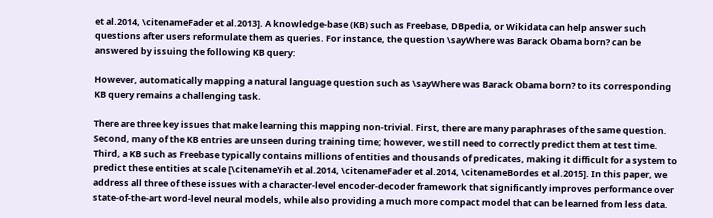et al.2014, \citenameFader et al.2013]. A knowledge-base (KB) such as Freebase, DBpedia, or Wikidata can help answer such questions after users reformulate them as queries. For instance, the question \sayWhere was Barack Obama born? can be answered by issuing the following KB query:

However, automatically mapping a natural language question such as \sayWhere was Barack Obama born? to its corresponding KB query remains a challenging task.

There are three key issues that make learning this mapping non-trivial. First, there are many paraphrases of the same question. Second, many of the KB entries are unseen during training time; however, we still need to correctly predict them at test time. Third, a KB such as Freebase typically contains millions of entities and thousands of predicates, making it difficult for a system to predict these entities at scale [\citenameYih et al.2014, \citenameFader et al.2014, \citenameBordes et al.2015]. In this paper, we address all three of these issues with a character-level encoder-decoder framework that significantly improves performance over state-of-the-art word-level neural models, while also providing a much more compact model that can be learned from less data.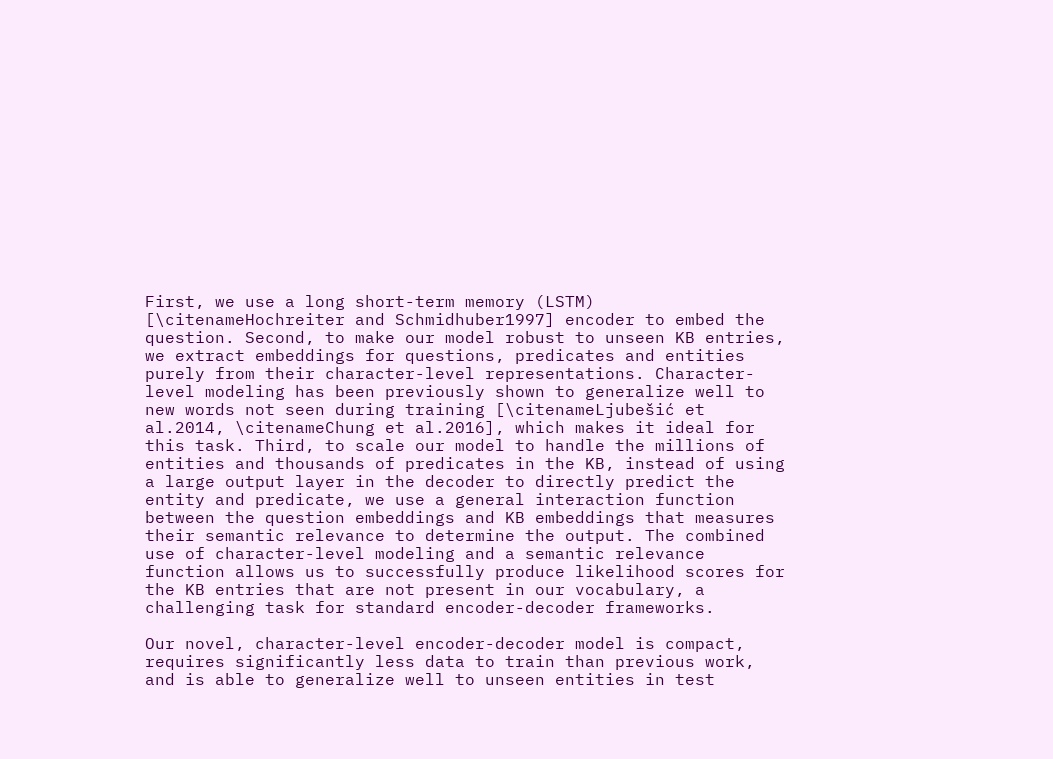First, we use a long short-term memory (LSTM) [\citenameHochreiter and Schmidhuber1997] encoder to embed the question. Second, to make our model robust to unseen KB entries, we extract embeddings for questions, predicates and entities purely from their character-level representations. Character-level modeling has been previously shown to generalize well to new words not seen during training [\citenameLjubešić et al.2014, \citenameChung et al.2016], which makes it ideal for this task. Third, to scale our model to handle the millions of entities and thousands of predicates in the KB, instead of using a large output layer in the decoder to directly predict the entity and predicate, we use a general interaction function between the question embeddings and KB embeddings that measures their semantic relevance to determine the output. The combined use of character-level modeling and a semantic relevance function allows us to successfully produce likelihood scores for the KB entries that are not present in our vocabulary, a challenging task for standard encoder-decoder frameworks.

Our novel, character-level encoder-decoder model is compact, requires significantly less data to train than previous work, and is able to generalize well to unseen entities in test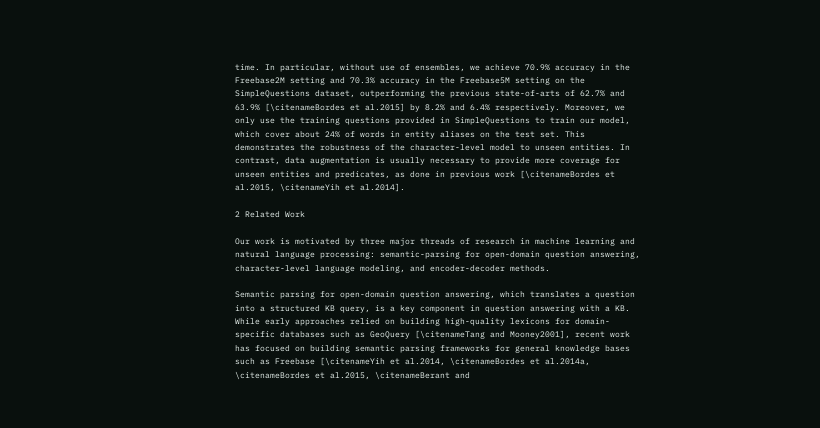time. In particular, without use of ensembles, we achieve 70.9% accuracy in the Freebase2M setting and 70.3% accuracy in the Freebase5M setting on the SimpleQuestions dataset, outperforming the previous state-of-arts of 62.7% and 63.9% [\citenameBordes et al.2015] by 8.2% and 6.4% respectively. Moreover, we only use the training questions provided in SimpleQuestions to train our model, which cover about 24% of words in entity aliases on the test set. This demonstrates the robustness of the character-level model to unseen entities. In contrast, data augmentation is usually necessary to provide more coverage for unseen entities and predicates, as done in previous work [\citenameBordes et al.2015, \citenameYih et al.2014].

2 Related Work

Our work is motivated by three major threads of research in machine learning and natural language processing: semantic-parsing for open-domain question answering, character-level language modeling, and encoder-decoder methods.

Semantic parsing for open-domain question answering, which translates a question into a structured KB query, is a key component in question answering with a KB. While early approaches relied on building high-quality lexicons for domain-specific databases such as GeoQuery [\citenameTang and Mooney2001], recent work has focused on building semantic parsing frameworks for general knowledge bases such as Freebase [\citenameYih et al.2014, \citenameBordes et al.2014a, \citenameBordes et al.2015, \citenameBerant and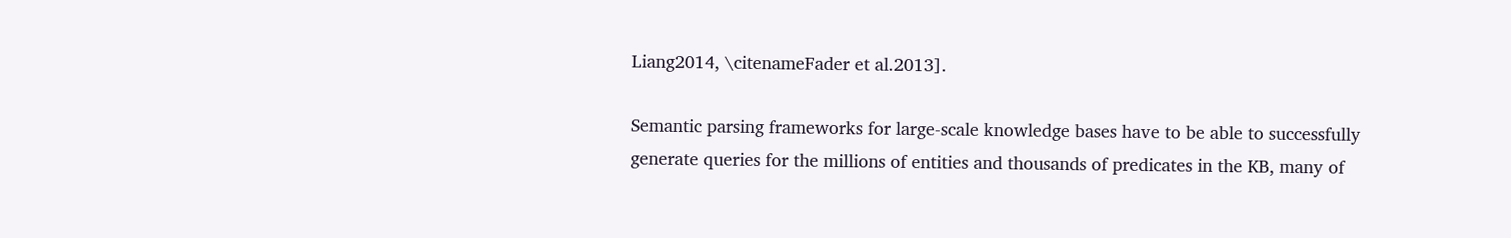Liang2014, \citenameFader et al.2013].

Semantic parsing frameworks for large-scale knowledge bases have to be able to successfully generate queries for the millions of entities and thousands of predicates in the KB, many of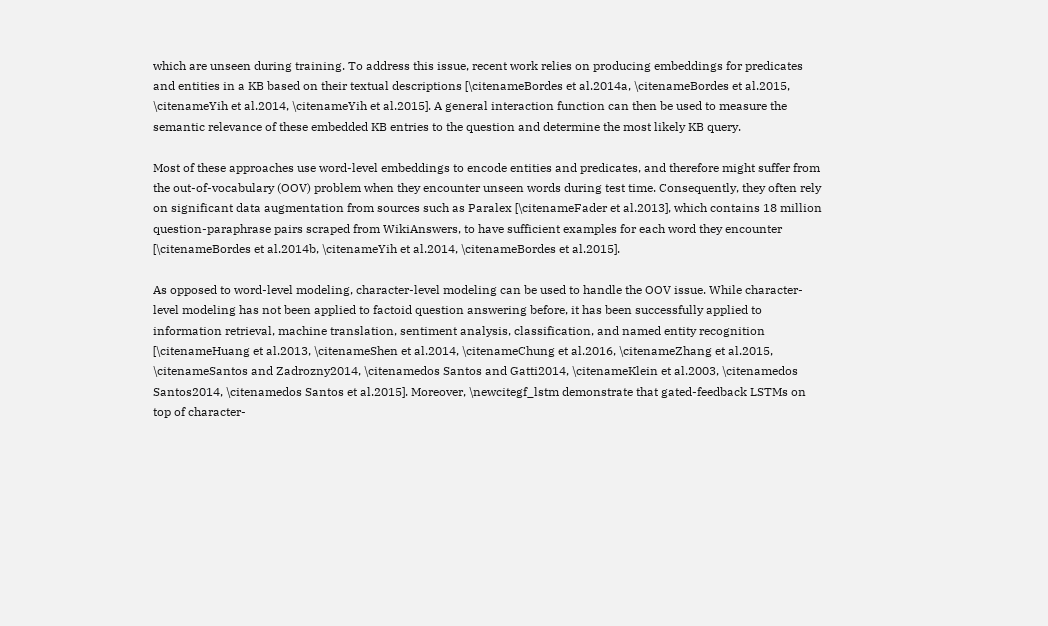which are unseen during training. To address this issue, recent work relies on producing embeddings for predicates and entities in a KB based on their textual descriptions [\citenameBordes et al.2014a, \citenameBordes et al.2015, \citenameYih et al.2014, \citenameYih et al.2015]. A general interaction function can then be used to measure the semantic relevance of these embedded KB entries to the question and determine the most likely KB query.

Most of these approaches use word-level embeddings to encode entities and predicates, and therefore might suffer from the out-of-vocabulary (OOV) problem when they encounter unseen words during test time. Consequently, they often rely on significant data augmentation from sources such as Paralex [\citenameFader et al.2013], which contains 18 million question-paraphrase pairs scraped from WikiAnswers, to have sufficient examples for each word they encounter [\citenameBordes et al.2014b, \citenameYih et al.2014, \citenameBordes et al.2015].

As opposed to word-level modeling, character-level modeling can be used to handle the OOV issue. While character-level modeling has not been applied to factoid question answering before, it has been successfully applied to information retrieval, machine translation, sentiment analysis, classification, and named entity recognition [\citenameHuang et al.2013, \citenameShen et al.2014, \citenameChung et al.2016, \citenameZhang et al.2015, \citenameSantos and Zadrozny2014, \citenamedos Santos and Gatti2014, \citenameKlein et al.2003, \citenamedos Santos2014, \citenamedos Santos et al.2015]. Moreover, \newcitegf_lstm demonstrate that gated-feedback LSTMs on top of character-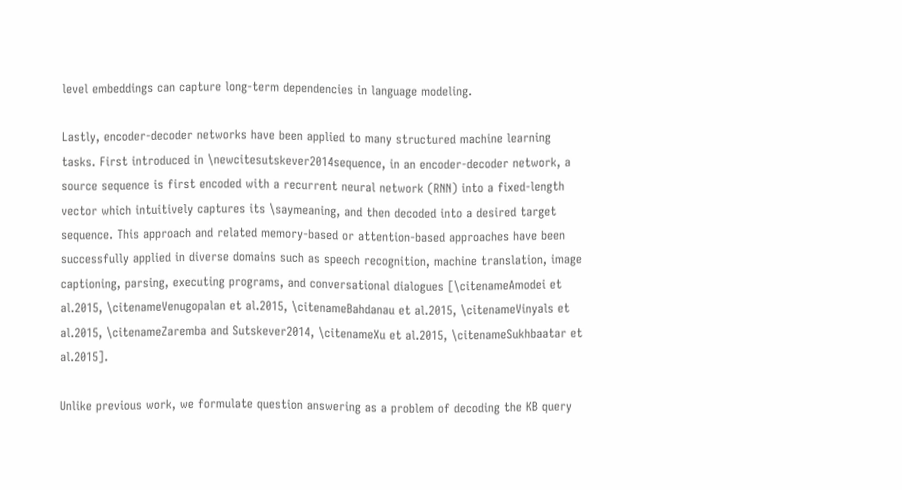level embeddings can capture long-term dependencies in language modeling.

Lastly, encoder-decoder networks have been applied to many structured machine learning tasks. First introduced in \newcitesutskever2014sequence, in an encoder-decoder network, a source sequence is first encoded with a recurrent neural network (RNN) into a fixed-length vector which intuitively captures its \saymeaning, and then decoded into a desired target sequence. This approach and related memory-based or attention-based approaches have been successfully applied in diverse domains such as speech recognition, machine translation, image captioning, parsing, executing programs, and conversational dialogues [\citenameAmodei et al.2015, \citenameVenugopalan et al.2015, \citenameBahdanau et al.2015, \citenameVinyals et al.2015, \citenameZaremba and Sutskever2014, \citenameXu et al.2015, \citenameSukhbaatar et al.2015].

Unlike previous work, we formulate question answering as a problem of decoding the KB query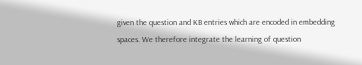given the question and KB entries which are encoded in embedding spaces. We therefore integrate the learning of question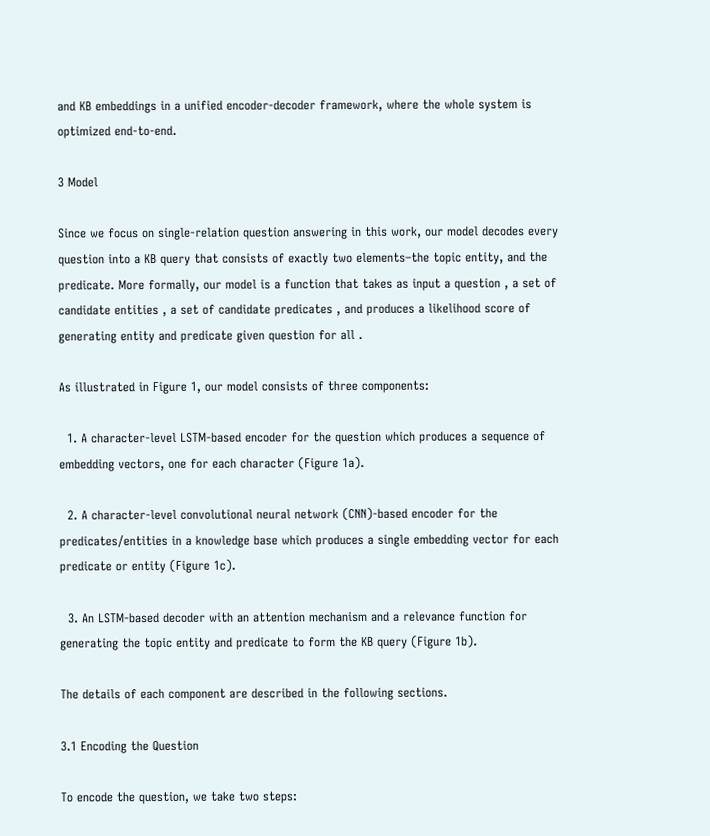and KB embeddings in a unified encoder-decoder framework, where the whole system is optimized end-to-end.

3 Model

Since we focus on single-relation question answering in this work, our model decodes every question into a KB query that consists of exactly two elements–the topic entity, and the predicate. More formally, our model is a function that takes as input a question , a set of candidate entities , a set of candidate predicates , and produces a likelihood score of generating entity and predicate given question for all .

As illustrated in Figure 1, our model consists of three components:

  1. A character-level LSTM-based encoder for the question which produces a sequence of embedding vectors, one for each character (Figure 1a).

  2. A character-level convolutional neural network (CNN)-based encoder for the predicates/entities in a knowledge base which produces a single embedding vector for each predicate or entity (Figure 1c).

  3. An LSTM-based decoder with an attention mechanism and a relevance function for generating the topic entity and predicate to form the KB query (Figure 1b).

The details of each component are described in the following sections.

3.1 Encoding the Question

To encode the question, we take two steps: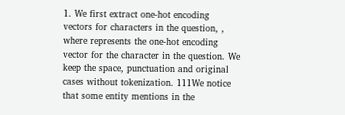1. We first extract one-hot encoding vectors for characters in the question, , where represents the one-hot encoding vector for the character in the question. We keep the space, punctuation and original cases without tokenization. 111We notice that some entity mentions in the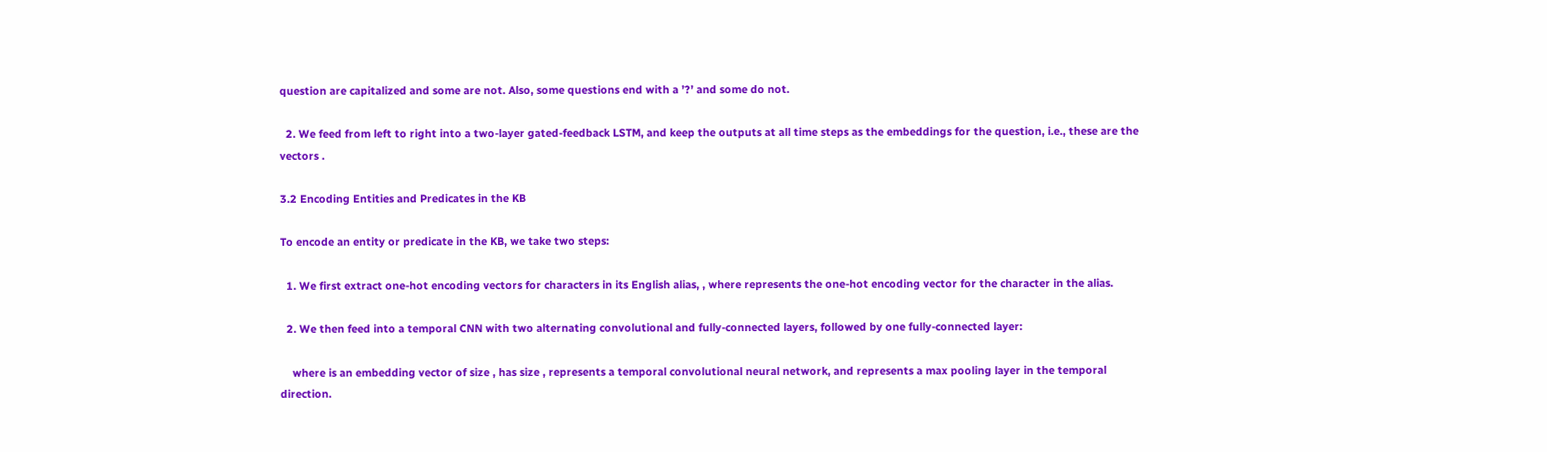question are capitalized and some are not. Also, some questions end with a ’?’ and some do not.

  2. We feed from left to right into a two-layer gated-feedback LSTM, and keep the outputs at all time steps as the embeddings for the question, i.e., these are the vectors .

3.2 Encoding Entities and Predicates in the KB

To encode an entity or predicate in the KB, we take two steps:

  1. We first extract one-hot encoding vectors for characters in its English alias, , where represents the one-hot encoding vector for the character in the alias.

  2. We then feed into a temporal CNN with two alternating convolutional and fully-connected layers, followed by one fully-connected layer:

    where is an embedding vector of size , has size , represents a temporal convolutional neural network, and represents a max pooling layer in the temporal direction.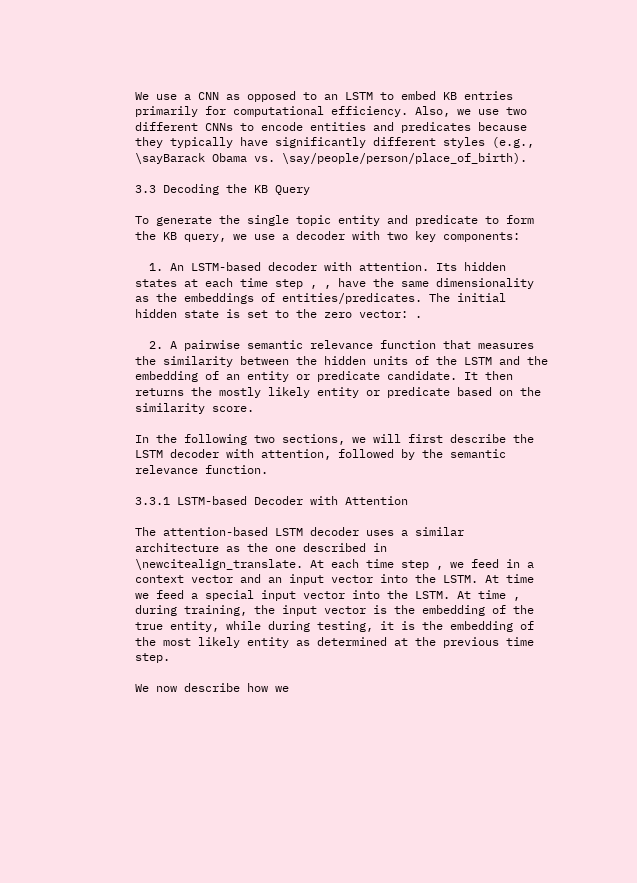We use a CNN as opposed to an LSTM to embed KB entries primarily for computational efficiency. Also, we use two different CNNs to encode entities and predicates because they typically have significantly different styles (e.g., \sayBarack Obama vs. \say/people/person/place_of_birth).

3.3 Decoding the KB Query

To generate the single topic entity and predicate to form the KB query, we use a decoder with two key components:

  1. An LSTM-based decoder with attention. Its hidden states at each time step , , have the same dimensionality as the embeddings of entities/predicates. The initial hidden state is set to the zero vector: .

  2. A pairwise semantic relevance function that measures the similarity between the hidden units of the LSTM and the embedding of an entity or predicate candidate. It then returns the mostly likely entity or predicate based on the similarity score.

In the following two sections, we will first describe the LSTM decoder with attention, followed by the semantic relevance function.

3.3.1 LSTM-based Decoder with Attention

The attention-based LSTM decoder uses a similar architecture as the one described in \newcitealign_translate. At each time step , we feed in a context vector and an input vector into the LSTM. At time we feed a special input vector into the LSTM. At time , during training, the input vector is the embedding of the true entity, while during testing, it is the embedding of the most likely entity as determined at the previous time step.

We now describe how we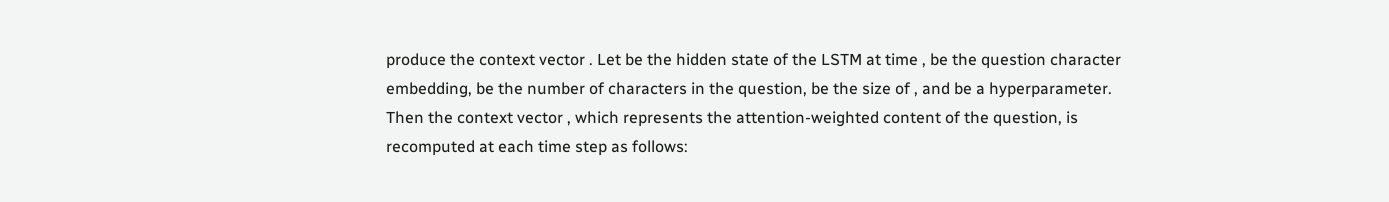produce the context vector . Let be the hidden state of the LSTM at time , be the question character embedding, be the number of characters in the question, be the size of , and be a hyperparameter. Then the context vector , which represents the attention-weighted content of the question, is recomputed at each time step as follows: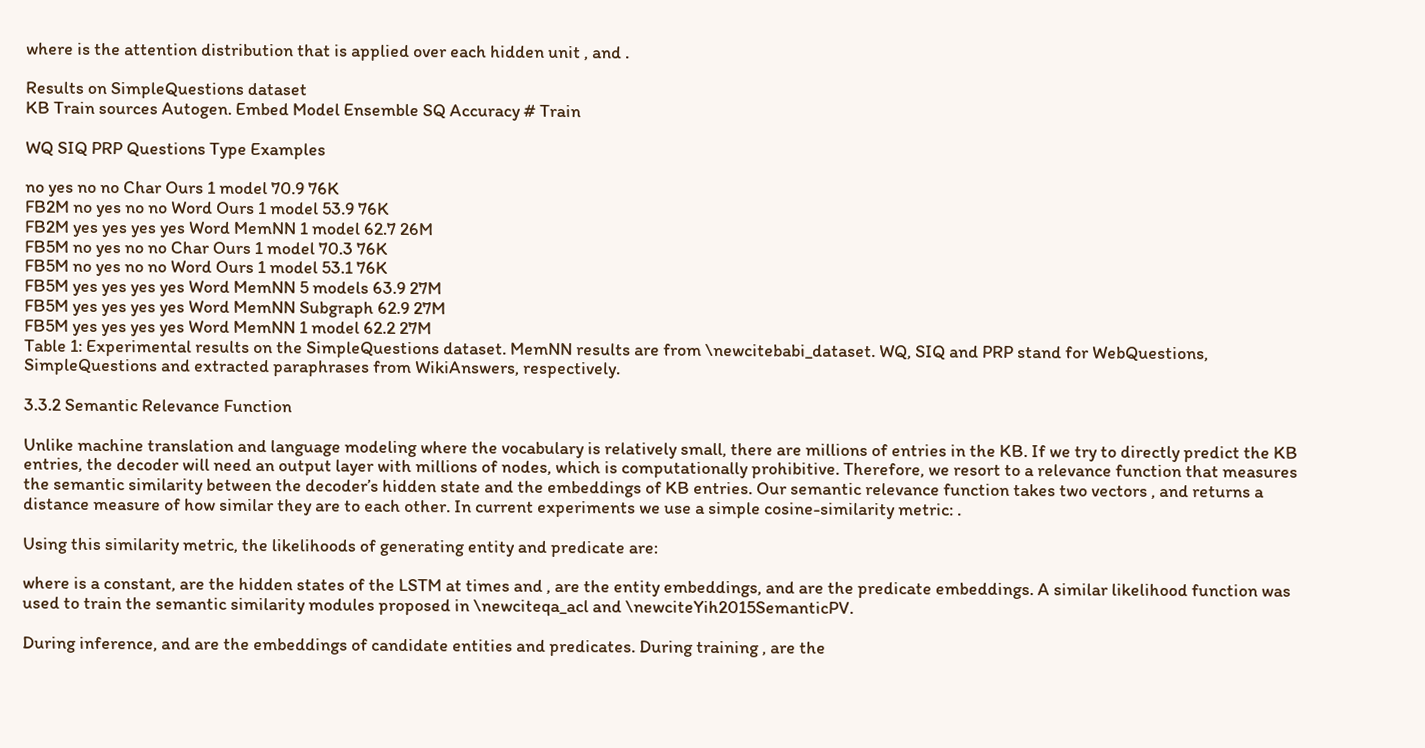where is the attention distribution that is applied over each hidden unit , and .

Results on SimpleQuestions dataset
KB Train sources Autogen. Embed Model Ensemble SQ Accuracy # Train

WQ SIQ PRP Questions Type Examples

no yes no no Char Ours 1 model 70.9 76K
FB2M no yes no no Word Ours 1 model 53.9 76K
FB2M yes yes yes yes Word MemNN 1 model 62.7 26M
FB5M no yes no no Char Ours 1 model 70.3 76K
FB5M no yes no no Word Ours 1 model 53.1 76K
FB5M yes yes yes yes Word MemNN 5 models 63.9 27M
FB5M yes yes yes yes Word MemNN Subgraph 62.9 27M
FB5M yes yes yes yes Word MemNN 1 model 62.2 27M
Table 1: Experimental results on the SimpleQuestions dataset. MemNN results are from \newcitebabi_dataset. WQ, SIQ and PRP stand for WebQuestions, SimpleQuestions and extracted paraphrases from WikiAnswers, respectively.

3.3.2 Semantic Relevance Function

Unlike machine translation and language modeling where the vocabulary is relatively small, there are millions of entries in the KB. If we try to directly predict the KB entries, the decoder will need an output layer with millions of nodes, which is computationally prohibitive. Therefore, we resort to a relevance function that measures the semantic similarity between the decoder’s hidden state and the embeddings of KB entries. Our semantic relevance function takes two vectors , and returns a distance measure of how similar they are to each other. In current experiments we use a simple cosine-similarity metric: .

Using this similarity metric, the likelihoods of generating entity and predicate are:

where is a constant, are the hidden states of the LSTM at times and , are the entity embeddings, and are the predicate embeddings. A similar likelihood function was used to train the semantic similarity modules proposed in \newciteqa_acl and \newciteYih2015SemanticPV.

During inference, and are the embeddings of candidate entities and predicates. During training , are the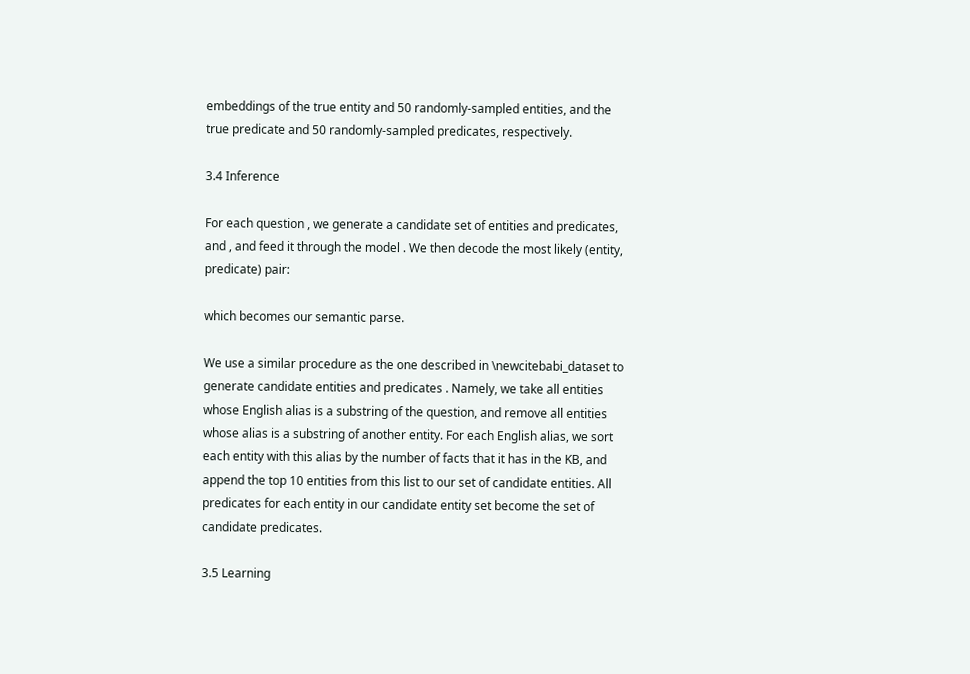embeddings of the true entity and 50 randomly-sampled entities, and the true predicate and 50 randomly-sampled predicates, respectively.

3.4 Inference

For each question , we generate a candidate set of entities and predicates, and , and feed it through the model . We then decode the most likely (entity, predicate) pair:

which becomes our semantic parse.

We use a similar procedure as the one described in \newcitebabi_dataset to generate candidate entities and predicates . Namely, we take all entities whose English alias is a substring of the question, and remove all entities whose alias is a substring of another entity. For each English alias, we sort each entity with this alias by the number of facts that it has in the KB, and append the top 10 entities from this list to our set of candidate entities. All predicates for each entity in our candidate entity set become the set of candidate predicates.

3.5 Learning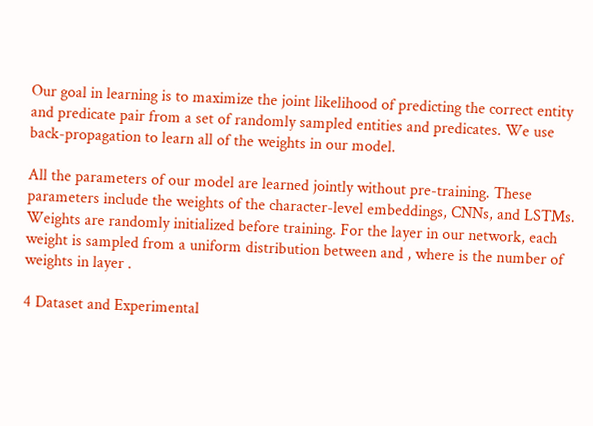Our goal in learning is to maximize the joint likelihood of predicting the correct entity and predicate pair from a set of randomly sampled entities and predicates. We use back-propagation to learn all of the weights in our model.

All the parameters of our model are learned jointly without pre-training. These parameters include the weights of the character-level embeddings, CNNs, and LSTMs. Weights are randomly initialized before training. For the layer in our network, each weight is sampled from a uniform distribution between and , where is the number of weights in layer .

4 Dataset and Experimental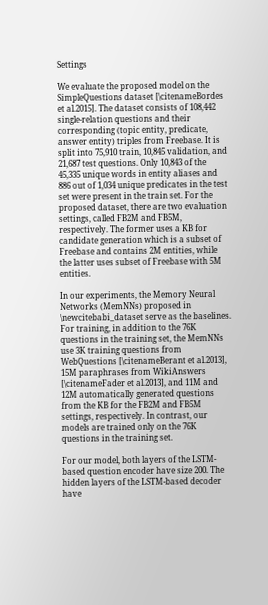Settings

We evaluate the proposed model on the SimpleQuestions dataset [\citenameBordes et al.2015]. The dataset consists of 108,442 single-relation questions and their corresponding (topic entity, predicate, answer entity) triples from Freebase. It is split into 75,910 train, 10,845 validation, and 21,687 test questions. Only 10,843 of the 45,335 unique words in entity aliases and 886 out of 1,034 unique predicates in the test set were present in the train set. For the proposed dataset, there are two evaluation settings, called FB2M and FB5M, respectively. The former uses a KB for candidate generation which is a subset of Freebase and contains 2M entities, while the latter uses subset of Freebase with 5M entities.

In our experiments, the Memory Neural Networks (MemNNs) proposed in \newcitebabi_dataset serve as the baselines. For training, in addition to the 76K questions in the training set, the MemNNs use 3K training questions from WebQuestions [\citenameBerant et al.2013], 15M paraphrases from WikiAnswers [\citenameFader et al.2013], and 11M and 12M automatically generated questions from the KB for the FB2M and FB5M settings, respectively. In contrast, our models are trained only on the 76K questions in the training set.

For our model, both layers of the LSTM-based question encoder have size 200. The hidden layers of the LSTM-based decoder have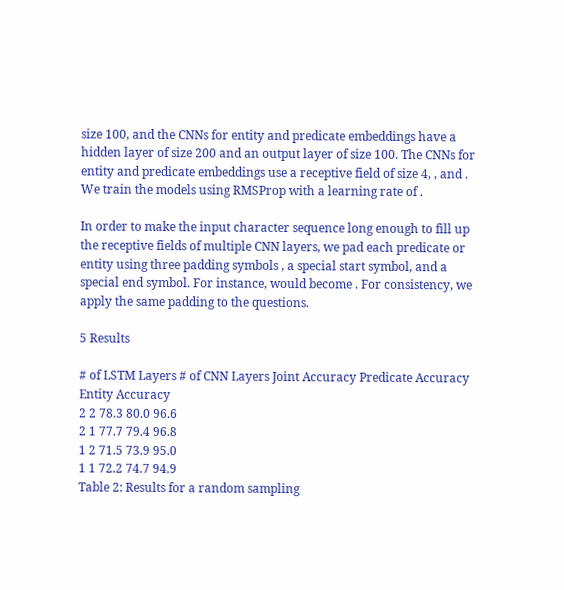size 100, and the CNNs for entity and predicate embeddings have a hidden layer of size 200 and an output layer of size 100. The CNNs for entity and predicate embeddings use a receptive field of size 4, , and . We train the models using RMSProp with a learning rate of .

In order to make the input character sequence long enough to fill up the receptive fields of multiple CNN layers, we pad each predicate or entity using three padding symbols , a special start symbol, and a special end symbol. For instance, would become . For consistency, we apply the same padding to the questions.

5 Results

# of LSTM Layers # of CNN Layers Joint Accuracy Predicate Accuracy Entity Accuracy
2 2 78.3 80.0 96.6
2 1 77.7 79.4 96.8
1 2 71.5 73.9 95.0
1 1 72.2 74.7 94.9
Table 2: Results for a random sampling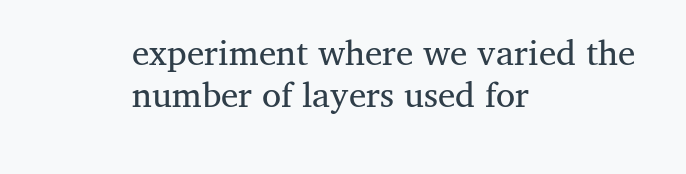experiment where we varied the number of layers used for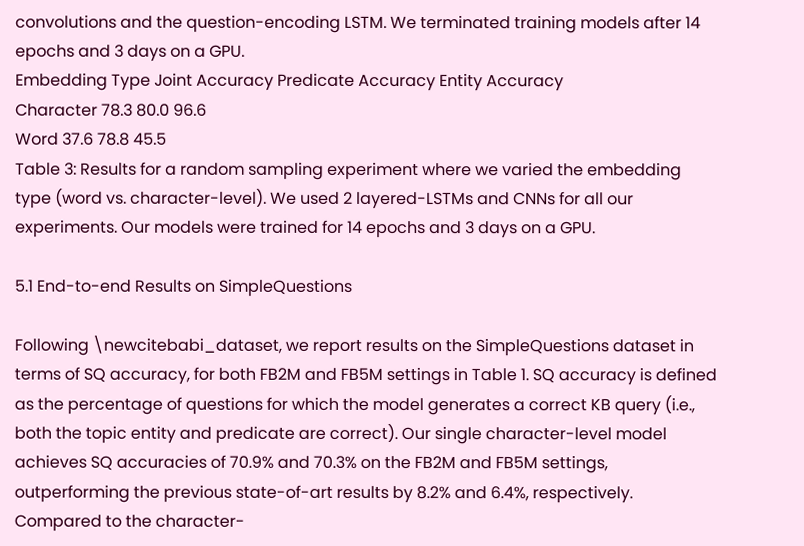convolutions and the question-encoding LSTM. We terminated training models after 14 epochs and 3 days on a GPU.
Embedding Type Joint Accuracy Predicate Accuracy Entity Accuracy
Character 78.3 80.0 96.6
Word 37.6 78.8 45.5
Table 3: Results for a random sampling experiment where we varied the embedding type (word vs. character-level). We used 2 layered-LSTMs and CNNs for all our experiments. Our models were trained for 14 epochs and 3 days on a GPU.

5.1 End-to-end Results on SimpleQuestions

Following \newcitebabi_dataset, we report results on the SimpleQuestions dataset in terms of SQ accuracy, for both FB2M and FB5M settings in Table 1. SQ accuracy is defined as the percentage of questions for which the model generates a correct KB query (i.e., both the topic entity and predicate are correct). Our single character-level model achieves SQ accuracies of 70.9% and 70.3% on the FB2M and FB5M settings, outperforming the previous state-of-art results by 8.2% and 6.4%, respectively. Compared to the character-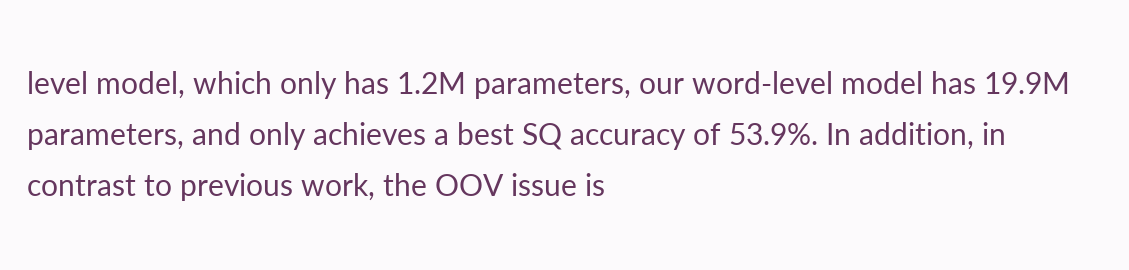level model, which only has 1.2M parameters, our word-level model has 19.9M parameters, and only achieves a best SQ accuracy of 53.9%. In addition, in contrast to previous work, the OOV issue is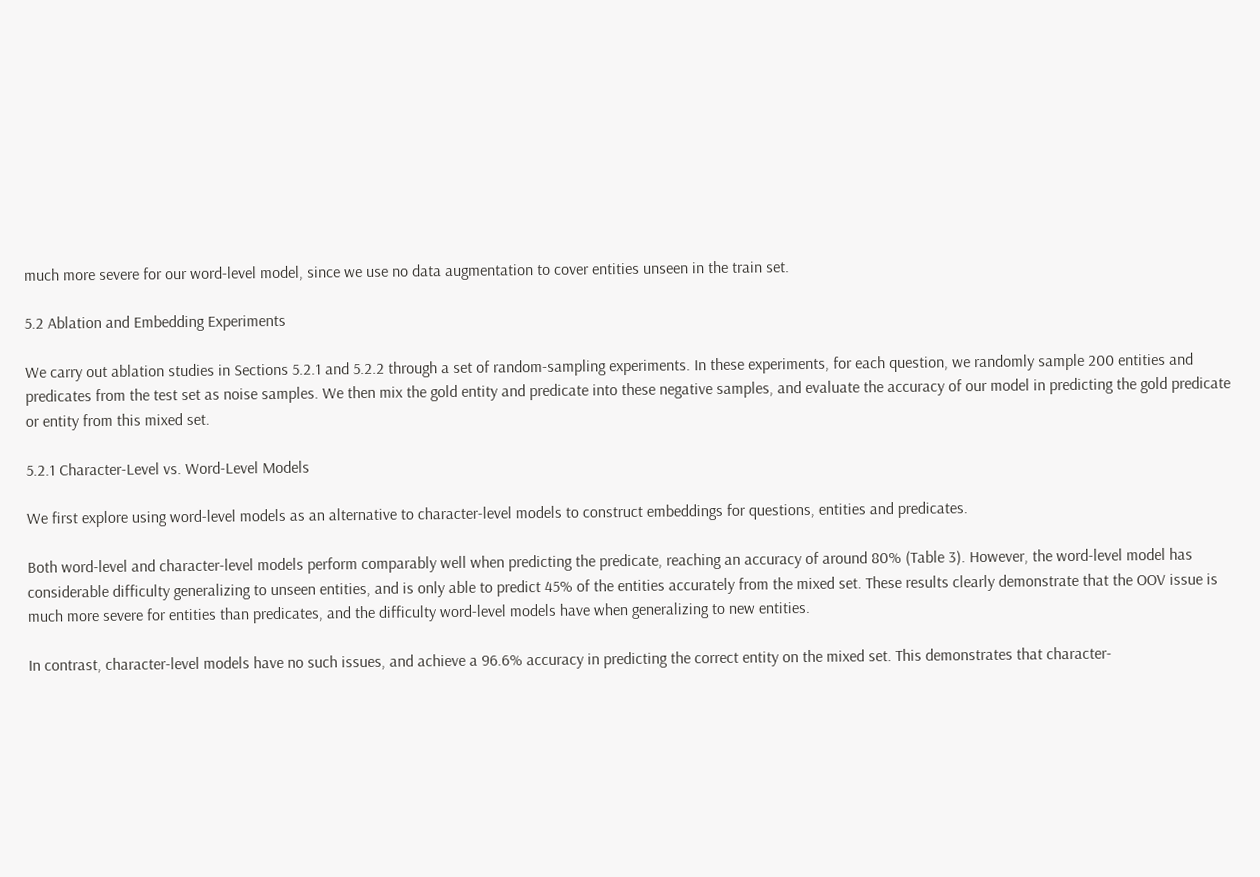much more severe for our word-level model, since we use no data augmentation to cover entities unseen in the train set.

5.2 Ablation and Embedding Experiments

We carry out ablation studies in Sections 5.2.1 and 5.2.2 through a set of random-sampling experiments. In these experiments, for each question, we randomly sample 200 entities and predicates from the test set as noise samples. We then mix the gold entity and predicate into these negative samples, and evaluate the accuracy of our model in predicting the gold predicate or entity from this mixed set.

5.2.1 Character-Level vs. Word-Level Models

We first explore using word-level models as an alternative to character-level models to construct embeddings for questions, entities and predicates.

Both word-level and character-level models perform comparably well when predicting the predicate, reaching an accuracy of around 80% (Table 3). However, the word-level model has considerable difficulty generalizing to unseen entities, and is only able to predict 45% of the entities accurately from the mixed set. These results clearly demonstrate that the OOV issue is much more severe for entities than predicates, and the difficulty word-level models have when generalizing to new entities.

In contrast, character-level models have no such issues, and achieve a 96.6% accuracy in predicting the correct entity on the mixed set. This demonstrates that character-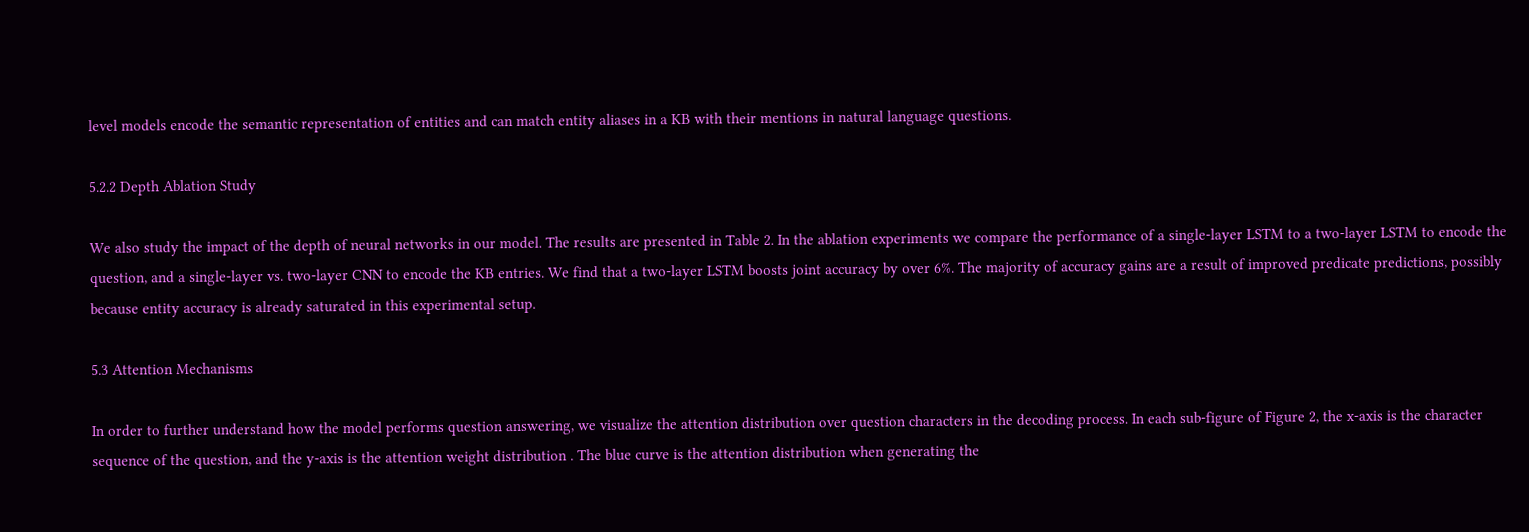level models encode the semantic representation of entities and can match entity aliases in a KB with their mentions in natural language questions.

5.2.2 Depth Ablation Study

We also study the impact of the depth of neural networks in our model. The results are presented in Table 2. In the ablation experiments we compare the performance of a single-layer LSTM to a two-layer LSTM to encode the question, and a single-layer vs. two-layer CNN to encode the KB entries. We find that a two-layer LSTM boosts joint accuracy by over 6%. The majority of accuracy gains are a result of improved predicate predictions, possibly because entity accuracy is already saturated in this experimental setup.

5.3 Attention Mechanisms

In order to further understand how the model performs question answering, we visualize the attention distribution over question characters in the decoding process. In each sub-figure of Figure 2, the x-axis is the character sequence of the question, and the y-axis is the attention weight distribution . The blue curve is the attention distribution when generating the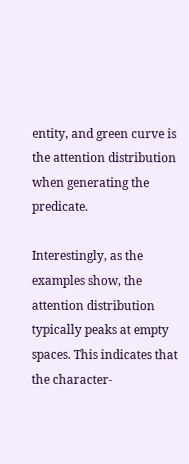entity, and green curve is the attention distribution when generating the predicate.

Interestingly, as the examples show, the attention distribution typically peaks at empty spaces. This indicates that the character-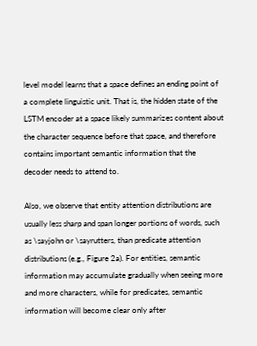level model learns that a space defines an ending point of a complete linguistic unit. That is, the hidden state of the LSTM encoder at a space likely summarizes content about the character sequence before that space, and therefore contains important semantic information that the decoder needs to attend to.

Also, we observe that entity attention distributions are usually less sharp and span longer portions of words, such as \sayjohn or \sayrutters, than predicate attention distributions (e.g., Figure 2a). For entities, semantic information may accumulate gradually when seeing more and more characters, while for predicates, semantic information will become clear only after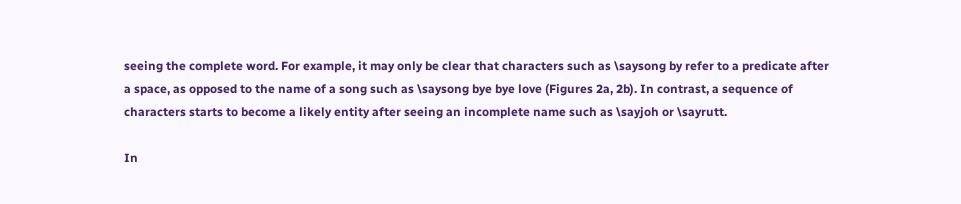seeing the complete word. For example, it may only be clear that characters such as \saysong by refer to a predicate after a space, as opposed to the name of a song such as \saysong bye bye love (Figures 2a, 2b). In contrast, a sequence of characters starts to become a likely entity after seeing an incomplete name such as \sayjoh or \sayrutt.

In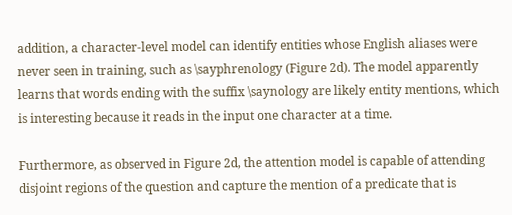addition, a character-level model can identify entities whose English aliases were never seen in training, such as \sayphrenology (Figure 2d). The model apparently learns that words ending with the suffix \saynology are likely entity mentions, which is interesting because it reads in the input one character at a time.

Furthermore, as observed in Figure 2d, the attention model is capable of attending disjoint regions of the question and capture the mention of a predicate that is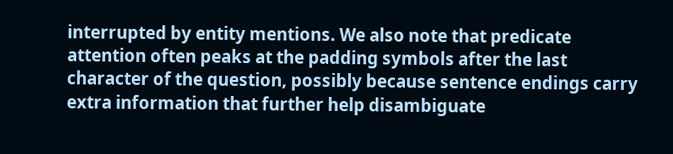interrupted by entity mentions. We also note that predicate attention often peaks at the padding symbols after the last character of the question, possibly because sentence endings carry extra information that further help disambiguate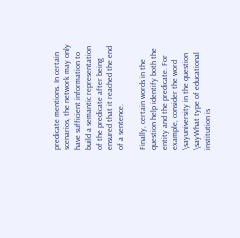predicate mentions. In certain scenarios, the network may only have sufficient information to build a semantic representation of the predicate after being ensured that it reached the end of a sentence.

Finally, certain words in the question help identify both the entity and the predicate. For example, consider the word \sayuniversity in the question \sayWhat type of educational institution is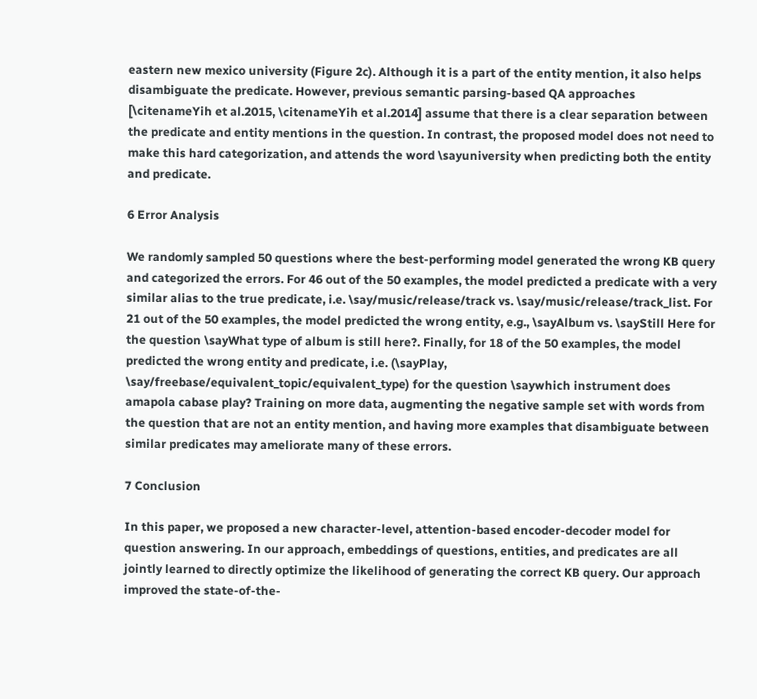eastern new mexico university (Figure 2c). Although it is a part of the entity mention, it also helps disambiguate the predicate. However, previous semantic parsing-based QA approaches [\citenameYih et al.2015, \citenameYih et al.2014] assume that there is a clear separation between the predicate and entity mentions in the question. In contrast, the proposed model does not need to make this hard categorization, and attends the word \sayuniversity when predicting both the entity and predicate.

6 Error Analysis

We randomly sampled 50 questions where the best-performing model generated the wrong KB query and categorized the errors. For 46 out of the 50 examples, the model predicted a predicate with a very similar alias to the true predicate, i.e. \say/music/release/track vs. \say/music/release/track_list. For 21 out of the 50 examples, the model predicted the wrong entity, e.g., \sayAlbum vs. \sayStill Here for the question \sayWhat type of album is still here?. Finally, for 18 of the 50 examples, the model predicted the wrong entity and predicate, i.e. (\sayPlay, \say/freebase/equivalent_topic/equivalent_type) for the question \saywhich instrument does amapola cabase play? Training on more data, augmenting the negative sample set with words from the question that are not an entity mention, and having more examples that disambiguate between similar predicates may ameliorate many of these errors.

7 Conclusion

In this paper, we proposed a new character-level, attention-based encoder-decoder model for question answering. In our approach, embeddings of questions, entities, and predicates are all jointly learned to directly optimize the likelihood of generating the correct KB query. Our approach improved the state-of-the-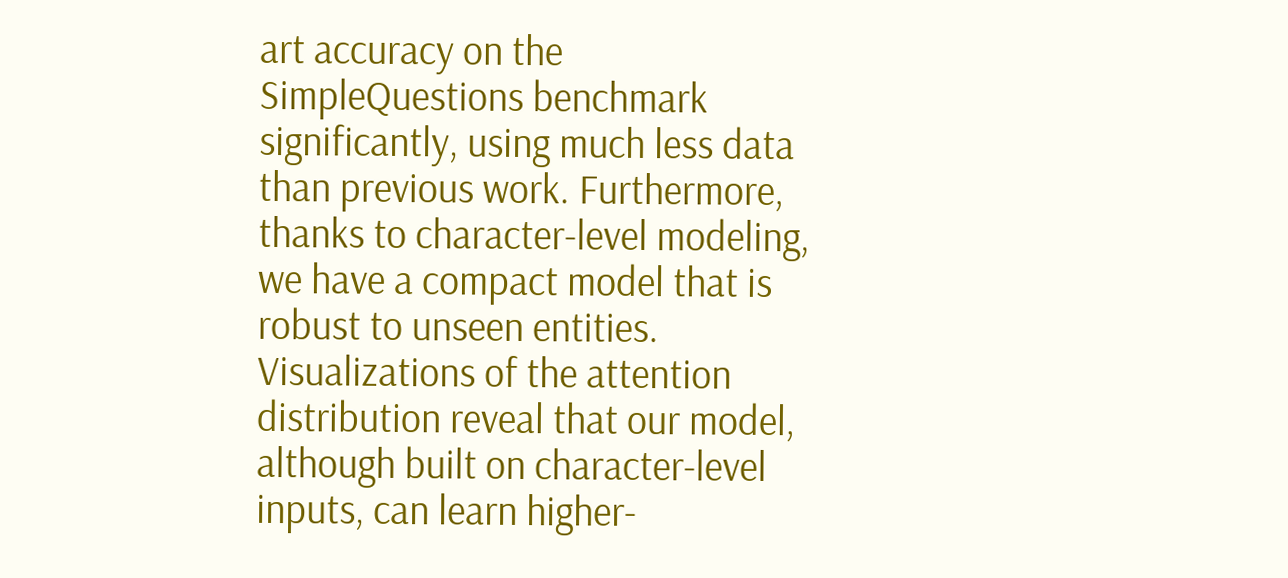art accuracy on the SimpleQuestions benchmark significantly, using much less data than previous work. Furthermore, thanks to character-level modeling, we have a compact model that is robust to unseen entities. Visualizations of the attention distribution reveal that our model, although built on character-level inputs, can learn higher-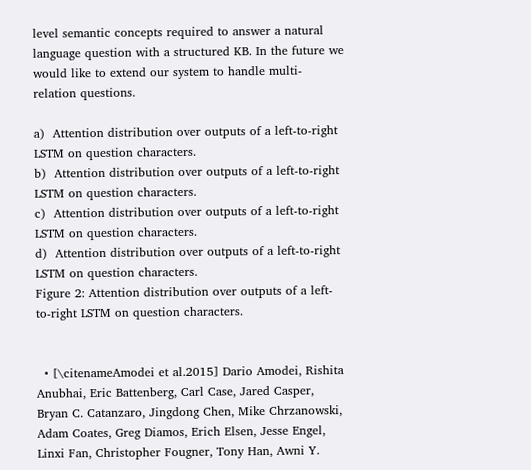level semantic concepts required to answer a natural language question with a structured KB. In the future we would like to extend our system to handle multi-relation questions.

a)  Attention distribution over outputs of a left-to-right LSTM on question characters.
b)  Attention distribution over outputs of a left-to-right LSTM on question characters.
c)  Attention distribution over outputs of a left-to-right LSTM on question characters.
d)  Attention distribution over outputs of a left-to-right LSTM on question characters.
Figure 2: Attention distribution over outputs of a left-to-right LSTM on question characters.


  • [\citenameAmodei et al.2015] Dario Amodei, Rishita Anubhai, Eric Battenberg, Carl Case, Jared Casper, Bryan C. Catanzaro, Jingdong Chen, Mike Chrzanowski, Adam Coates, Greg Diamos, Erich Elsen, Jesse Engel, Linxi Fan, Christopher Fougner, Tony Han, Awni Y.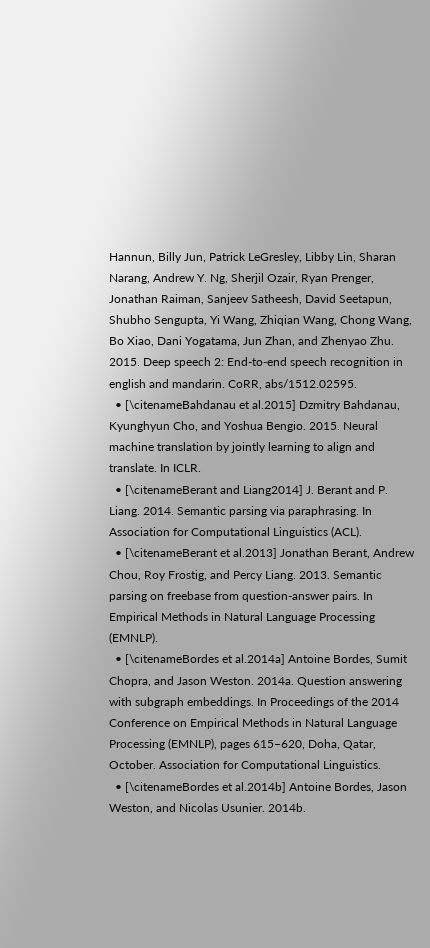Hannun, Billy Jun, Patrick LeGresley, Libby Lin, Sharan Narang, Andrew Y. Ng, Sherjil Ozair, Ryan Prenger, Jonathan Raiman, Sanjeev Satheesh, David Seetapun, Shubho Sengupta, Yi Wang, Zhiqian Wang, Chong Wang, Bo Xiao, Dani Yogatama, Jun Zhan, and Zhenyao Zhu. 2015. Deep speech 2: End-to-end speech recognition in english and mandarin. CoRR, abs/1512.02595.
  • [\citenameBahdanau et al.2015] Dzmitry Bahdanau, Kyunghyun Cho, and Yoshua Bengio. 2015. Neural machine translation by jointly learning to align and translate. In ICLR.
  • [\citenameBerant and Liang2014] J. Berant and P. Liang. 2014. Semantic parsing via paraphrasing. In Association for Computational Linguistics (ACL).
  • [\citenameBerant et al.2013] Jonathan Berant, Andrew Chou, Roy Frostig, and Percy Liang. 2013. Semantic parsing on freebase from question-answer pairs. In Empirical Methods in Natural Language Processing (EMNLP).
  • [\citenameBordes et al.2014a] Antoine Bordes, Sumit Chopra, and Jason Weston. 2014a. Question answering with subgraph embeddings. In Proceedings of the 2014 Conference on Empirical Methods in Natural Language Processing (EMNLP), pages 615–620, Doha, Qatar, October. Association for Computational Linguistics.
  • [\citenameBordes et al.2014b] Antoine Bordes, Jason Weston, and Nicolas Usunier. 2014b.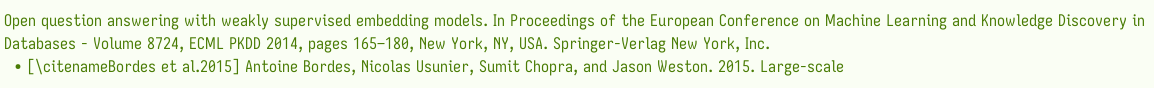Open question answering with weakly supervised embedding models. In Proceedings of the European Conference on Machine Learning and Knowledge Discovery in Databases - Volume 8724, ECML PKDD 2014, pages 165–180, New York, NY, USA. Springer-Verlag New York, Inc.
  • [\citenameBordes et al.2015] Antoine Bordes, Nicolas Usunier, Sumit Chopra, and Jason Weston. 2015. Large-scale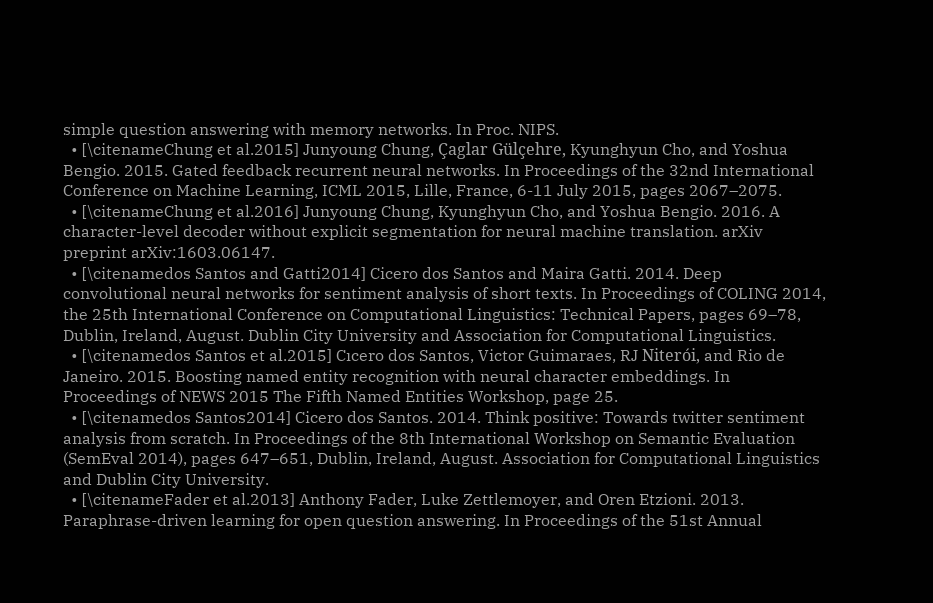simple question answering with memory networks. In Proc. NIPS.
  • [\citenameChung et al.2015] Junyoung Chung, Çaglar Gülçehre, Kyunghyun Cho, and Yoshua Bengio. 2015. Gated feedback recurrent neural networks. In Proceedings of the 32nd International Conference on Machine Learning, ICML 2015, Lille, France, 6-11 July 2015, pages 2067–2075.
  • [\citenameChung et al.2016] Junyoung Chung, Kyunghyun Cho, and Yoshua Bengio. 2016. A character-level decoder without explicit segmentation for neural machine translation. arXiv preprint arXiv:1603.06147.
  • [\citenamedos Santos and Gatti2014] Cicero dos Santos and Maira Gatti. 2014. Deep convolutional neural networks for sentiment analysis of short texts. In Proceedings of COLING 2014, the 25th International Conference on Computational Linguistics: Technical Papers, pages 69–78, Dublin, Ireland, August. Dublin City University and Association for Computational Linguistics.
  • [\citenamedos Santos et al.2015] Cıcero dos Santos, Victor Guimaraes, RJ Niterói, and Rio de Janeiro. 2015. Boosting named entity recognition with neural character embeddings. In Proceedings of NEWS 2015 The Fifth Named Entities Workshop, page 25.
  • [\citenamedos Santos2014] Cicero dos Santos. 2014. Think positive: Towards twitter sentiment analysis from scratch. In Proceedings of the 8th International Workshop on Semantic Evaluation (SemEval 2014), pages 647–651, Dublin, Ireland, August. Association for Computational Linguistics and Dublin City University.
  • [\citenameFader et al.2013] Anthony Fader, Luke Zettlemoyer, and Oren Etzioni. 2013. Paraphrase-driven learning for open question answering. In Proceedings of the 51st Annual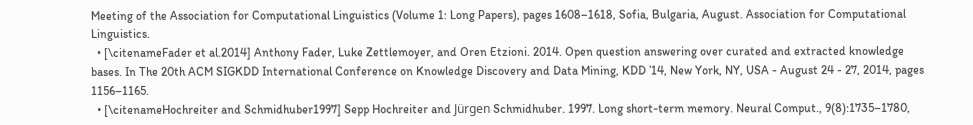Meeting of the Association for Computational Linguistics (Volume 1: Long Papers), pages 1608–1618, Sofia, Bulgaria, August. Association for Computational Linguistics.
  • [\citenameFader et al.2014] Anthony Fader, Luke Zettlemoyer, and Oren Etzioni. 2014. Open question answering over curated and extracted knowledge bases. In The 20th ACM SIGKDD International Conference on Knowledge Discovery and Data Mining, KDD ’14, New York, NY, USA - August 24 - 27, 2014, pages 1156–1165.
  • [\citenameHochreiter and Schmidhuber1997] Sepp Hochreiter and Jürgen Schmidhuber. 1997. Long short-term memory. Neural Comput., 9(8):1735–1780,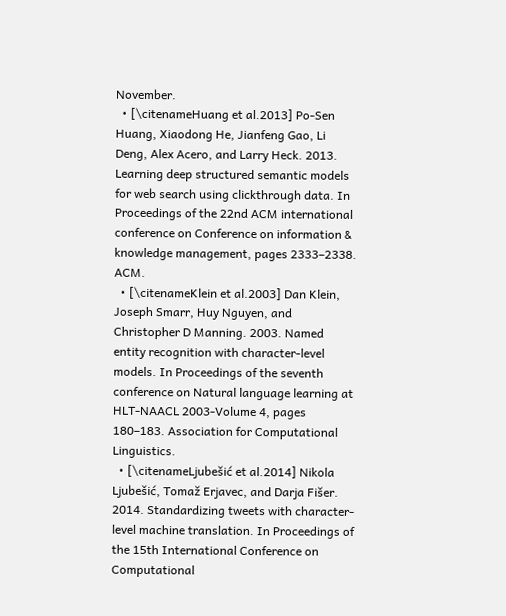November.
  • [\citenameHuang et al.2013] Po-Sen Huang, Xiaodong He, Jianfeng Gao, Li Deng, Alex Acero, and Larry Heck. 2013. Learning deep structured semantic models for web search using clickthrough data. In Proceedings of the 22nd ACM international conference on Conference on information & knowledge management, pages 2333–2338. ACM.
  • [\citenameKlein et al.2003] Dan Klein, Joseph Smarr, Huy Nguyen, and Christopher D Manning. 2003. Named entity recognition with character-level models. In Proceedings of the seventh conference on Natural language learning at HLT-NAACL 2003-Volume 4, pages 180–183. Association for Computational Linguistics.
  • [\citenameLjubešić et al.2014] Nikola Ljubešić, Tomaž Erjavec, and Darja Fišer. 2014. Standardizing tweets with character-level machine translation. In Proceedings of the 15th International Conference on Computational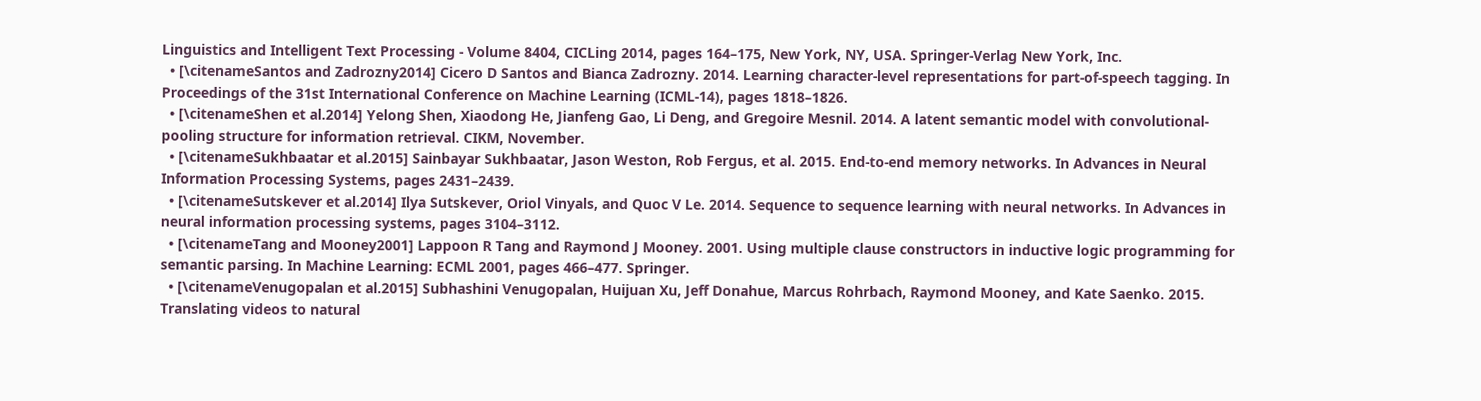Linguistics and Intelligent Text Processing - Volume 8404, CICLing 2014, pages 164–175, New York, NY, USA. Springer-Verlag New York, Inc.
  • [\citenameSantos and Zadrozny2014] Cicero D Santos and Bianca Zadrozny. 2014. Learning character-level representations for part-of-speech tagging. In Proceedings of the 31st International Conference on Machine Learning (ICML-14), pages 1818–1826.
  • [\citenameShen et al.2014] Yelong Shen, Xiaodong He, Jianfeng Gao, Li Deng, and Gregoire Mesnil. 2014. A latent semantic model with convolutional-pooling structure for information retrieval. CIKM, November.
  • [\citenameSukhbaatar et al.2015] Sainbayar Sukhbaatar, Jason Weston, Rob Fergus, et al. 2015. End-to-end memory networks. In Advances in Neural Information Processing Systems, pages 2431–2439.
  • [\citenameSutskever et al.2014] Ilya Sutskever, Oriol Vinyals, and Quoc V Le. 2014. Sequence to sequence learning with neural networks. In Advances in neural information processing systems, pages 3104–3112.
  • [\citenameTang and Mooney2001] Lappoon R Tang and Raymond J Mooney. 2001. Using multiple clause constructors in inductive logic programming for semantic parsing. In Machine Learning: ECML 2001, pages 466–477. Springer.
  • [\citenameVenugopalan et al.2015] Subhashini Venugopalan, Huijuan Xu, Jeff Donahue, Marcus Rohrbach, Raymond Mooney, and Kate Saenko. 2015. Translating videos to natural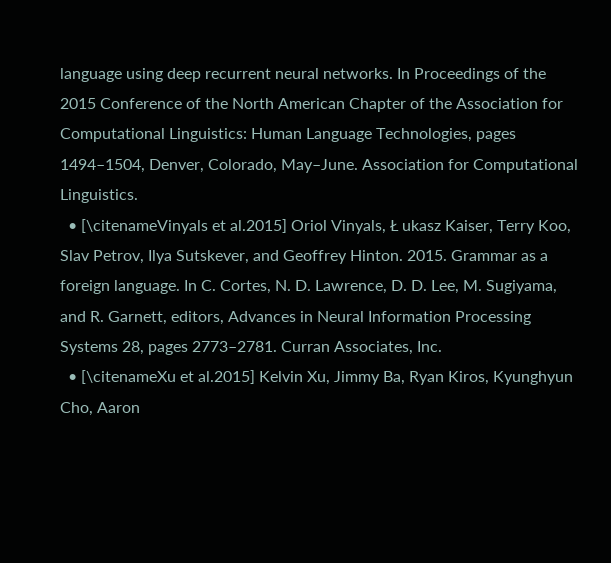language using deep recurrent neural networks. In Proceedings of the 2015 Conference of the North American Chapter of the Association for Computational Linguistics: Human Language Technologies, pages 1494–1504, Denver, Colorado, May–June. Association for Computational Linguistics.
  • [\citenameVinyals et al.2015] Oriol Vinyals, Ł ukasz Kaiser, Terry Koo, Slav Petrov, Ilya Sutskever, and Geoffrey Hinton. 2015. Grammar as a foreign language. In C. Cortes, N. D. Lawrence, D. D. Lee, M. Sugiyama, and R. Garnett, editors, Advances in Neural Information Processing Systems 28, pages 2773–2781. Curran Associates, Inc.
  • [\citenameXu et al.2015] Kelvin Xu, Jimmy Ba, Ryan Kiros, Kyunghyun Cho, Aaron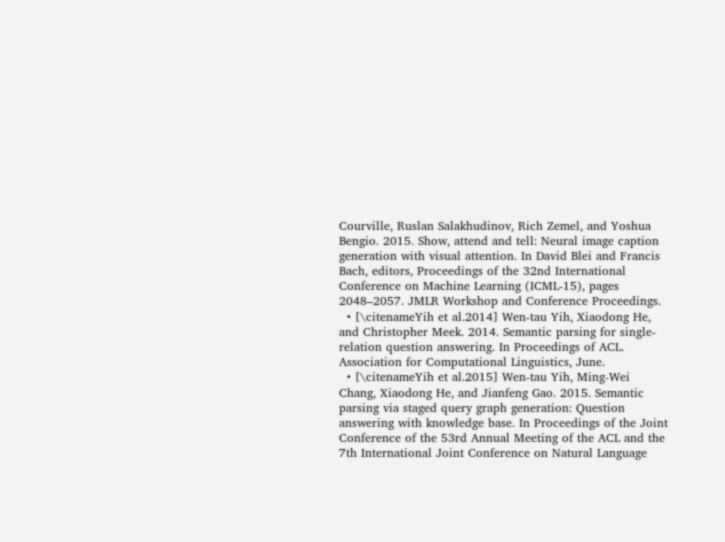Courville, Ruslan Salakhudinov, Rich Zemel, and Yoshua Bengio. 2015. Show, attend and tell: Neural image caption generation with visual attention. In David Blei and Francis Bach, editors, Proceedings of the 32nd International Conference on Machine Learning (ICML-15), pages 2048–2057. JMLR Workshop and Conference Proceedings.
  • [\citenameYih et al.2014] Wen-tau Yih, Xiaodong He, and Christopher Meek. 2014. Semantic parsing for single-relation question answering. In Proceedings of ACL. Association for Computational Linguistics, June.
  • [\citenameYih et al.2015] Wen-tau Yih, Ming-Wei Chang, Xiaodong He, and Jianfeng Gao. 2015. Semantic parsing via staged query graph generation: Question answering with knowledge base. In Proceedings of the Joint Conference of the 53rd Annual Meeting of the ACL and the 7th International Joint Conference on Natural Language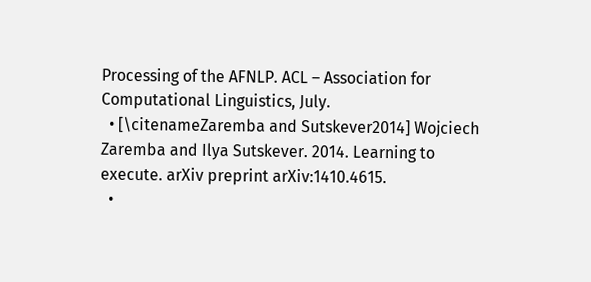Processing of the AFNLP. ACL – Association for Computational Linguistics, July.
  • [\citenameZaremba and Sutskever2014] Wojciech Zaremba and Ilya Sutskever. 2014. Learning to execute. arXiv preprint arXiv:1410.4615.
  •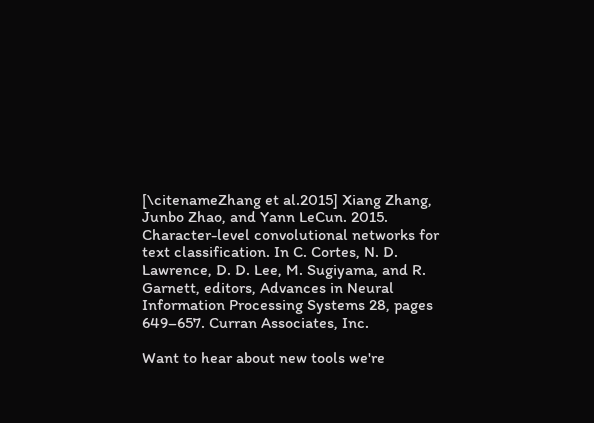[\citenameZhang et al.2015] Xiang Zhang, Junbo Zhao, and Yann LeCun. 2015. Character-level convolutional networks for text classification. In C. Cortes, N. D. Lawrence, D. D. Lee, M. Sugiyama, and R. Garnett, editors, Advances in Neural Information Processing Systems 28, pages 649–657. Curran Associates, Inc.

Want to hear about new tools we're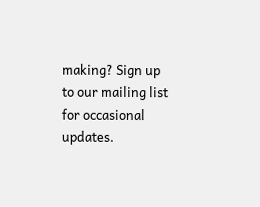making? Sign up to our mailing list for occasional updates.